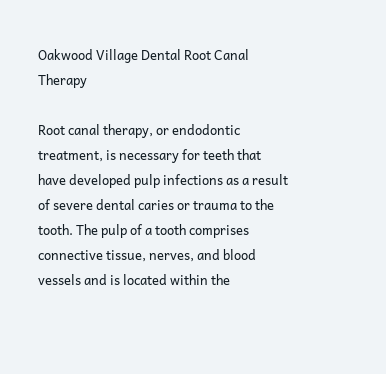Oakwood Village Dental Root Canal Therapy

Root canal therapy, or endodontic treatment, is necessary for teeth that have developed pulp infections as a result of severe dental caries or trauma to the tooth. The pulp of a tooth comprises connective tissue, nerves, and blood vessels and is located within the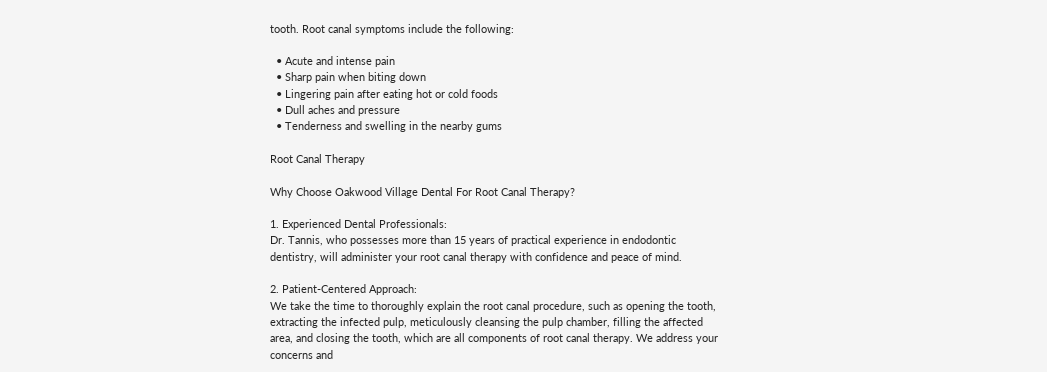tooth. Root canal symptoms include the following:

  • Acute and intense pain
  • Sharp pain when biting down
  • Lingering pain after eating hot or cold foods
  • Dull aches and pressure
  • Tenderness and swelling in the nearby gums

Root Canal Therapy

Why Choose Oakwood Village Dental For Root Canal Therapy?

1. Experienced Dental Professionals:
Dr. Tannis, who possesses more than 15 years of practical experience in endodontic dentistry, will administer your root canal therapy with confidence and peace of mind.

2. Patient-Centered Approach:
We take the time to thoroughly explain the root canal procedure, such as opening the tooth, extracting the infected pulp, meticulously cleansing the pulp chamber, filling the affected area, and closing the tooth, which are all components of root canal therapy. We address your concerns and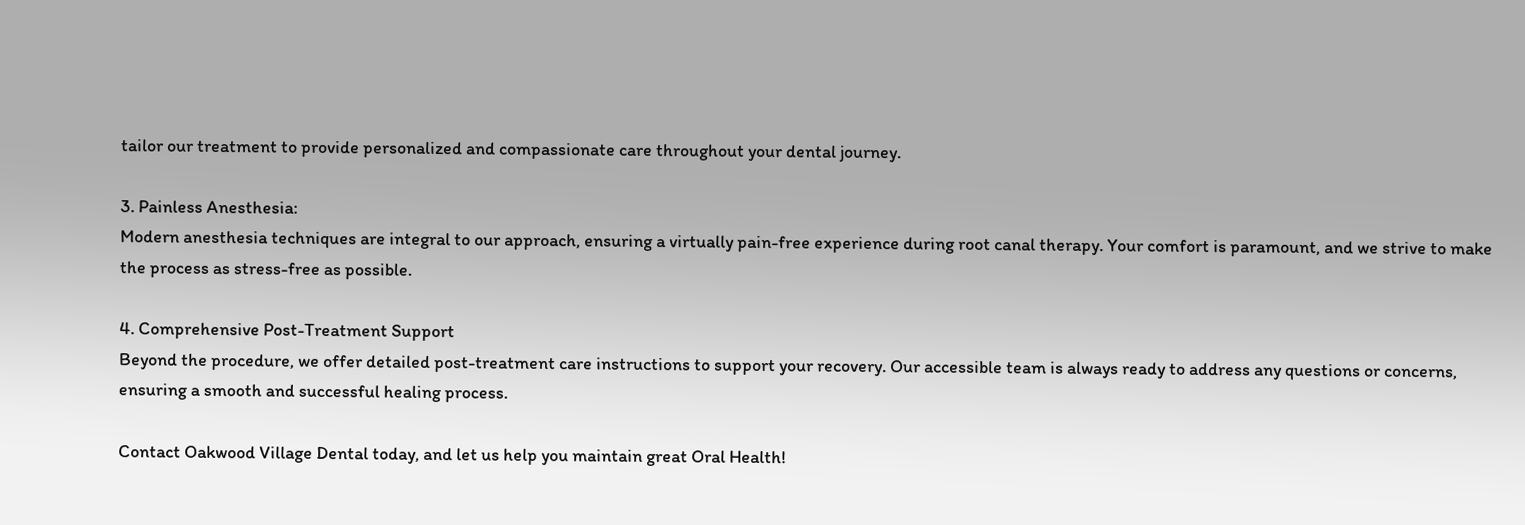tailor our treatment to provide personalized and compassionate care throughout your dental journey.

3. Painless Anesthesia:
Modern anesthesia techniques are integral to our approach, ensuring a virtually pain-free experience during root canal therapy. Your comfort is paramount, and we strive to make the process as stress-free as possible.

4. Comprehensive Post-Treatment Support
Beyond the procedure, we offer detailed post-treatment care instructions to support your recovery. Our accessible team is always ready to address any questions or concerns, ensuring a smooth and successful healing process.

Contact Oakwood Village Dental today, and let us help you maintain great Oral Health!